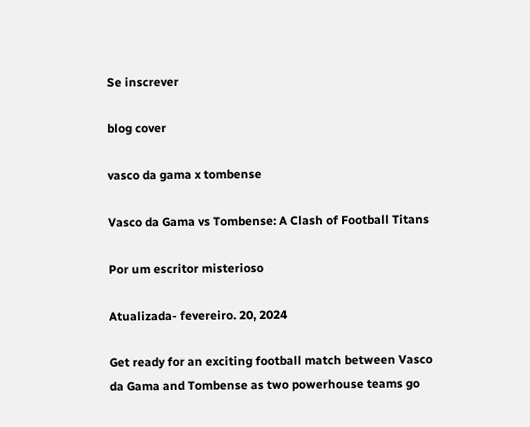Se inscrever

blog cover

vasco da gama x tombense

Vasco da Gama vs Tombense: A Clash of Football Titans

Por um escritor misterioso

Atualizada- fevereiro. 20, 2024

Get ready for an exciting football match between Vasco da Gama and Tombense as two powerhouse teams go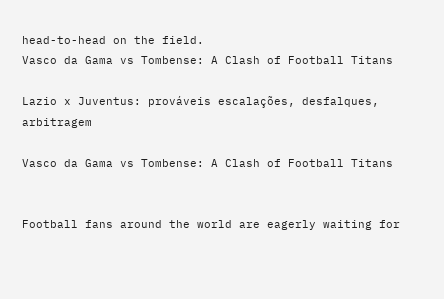head-to-head on the field.
Vasco da Gama vs Tombense: A Clash of Football Titans

Lazio x Juventus: prováveis escalações, desfalques, arbitragem

Vasco da Gama vs Tombense: A Clash of Football Titans


Football fans around the world are eagerly waiting for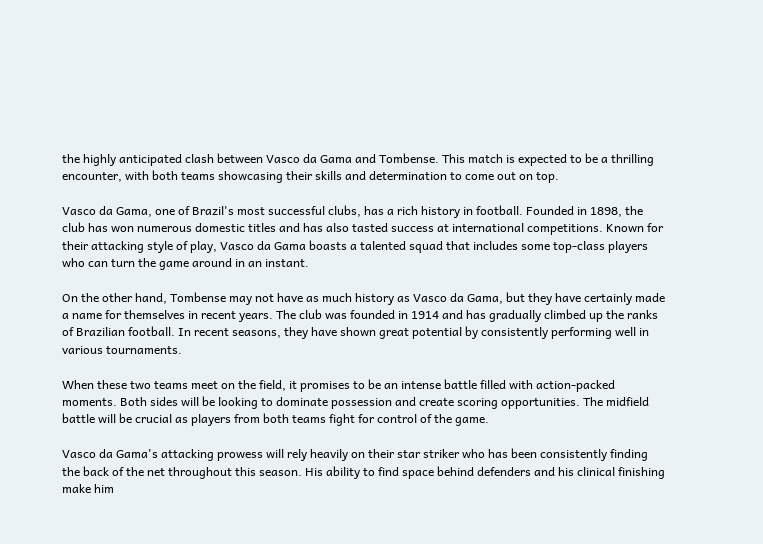the highly anticipated clash between Vasco da Gama and Tombense. This match is expected to be a thrilling encounter, with both teams showcasing their skills and determination to come out on top.

Vasco da Gama, one of Brazil's most successful clubs, has a rich history in football. Founded in 1898, the club has won numerous domestic titles and has also tasted success at international competitions. Known for their attacking style of play, Vasco da Gama boasts a talented squad that includes some top-class players who can turn the game around in an instant.

On the other hand, Tombense may not have as much history as Vasco da Gama, but they have certainly made a name for themselves in recent years. The club was founded in 1914 and has gradually climbed up the ranks of Brazilian football. In recent seasons, they have shown great potential by consistently performing well in various tournaments.

When these two teams meet on the field, it promises to be an intense battle filled with action-packed moments. Both sides will be looking to dominate possession and create scoring opportunities. The midfield battle will be crucial as players from both teams fight for control of the game.

Vasco da Gama's attacking prowess will rely heavily on their star striker who has been consistently finding the back of the net throughout this season. His ability to find space behind defenders and his clinical finishing make him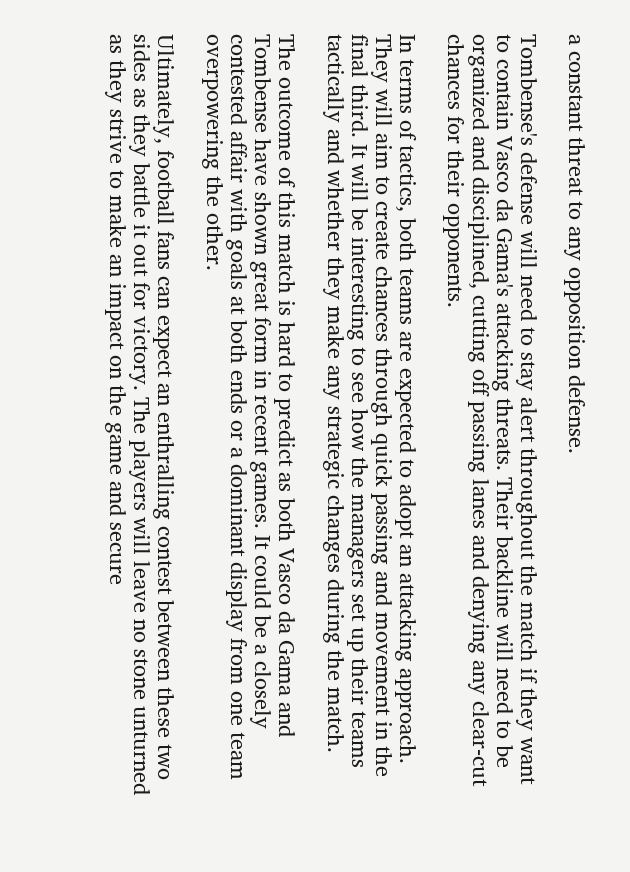a constant threat to any opposition defense.

Tombense's defense will need to stay alert throughout the match if they want to contain Vasco da Gama's attacking threats. Their backline will need to be organized and disciplined, cutting off passing lanes and denying any clear-cut chances for their opponents.

In terms of tactics, both teams are expected to adopt an attacking approach. They will aim to create chances through quick passing and movement in the final third. It will be interesting to see how the managers set up their teams tactically and whether they make any strategic changes during the match.

The outcome of this match is hard to predict as both Vasco da Gama and Tombense have shown great form in recent games. It could be a closely contested affair with goals at both ends or a dominant display from one team overpowering the other.

Ultimately, football fans can expect an enthralling contest between these two sides as they battle it out for victory. The players will leave no stone unturned as they strive to make an impact on the game and secure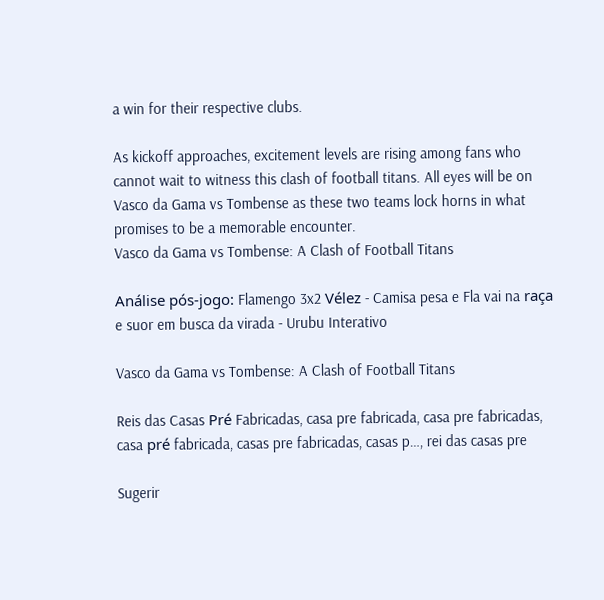a win for their respective clubs.

As kickoff approaches, excitement levels are rising among fans who cannot wait to witness this clash of football titans. All eyes will be on Vasco da Gama vs Tombense as these two teams lock horns in what promises to be a memorable encounter.
Vasco da Gama vs Tombense: A Clash of Football Titans

Análise pós-jogo: Flamengo 3x2 Vélez - Camisa pesa e Fla vai na raça e suor em busca da virada - Urubu Interativo

Vasco da Gama vs Tombense: A Clash of Football Titans

Reis das Casas Pré Fabricadas, casa pre fabricada, casa pre fabricadas, casa pré fabricada, casas pre fabricadas, casas p…, rei das casas pre

Sugerir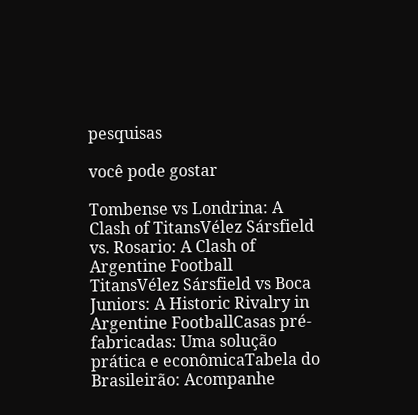pesquisas

você pode gostar

Tombense vs Londrina: A Clash of TitansVélez Sársfield vs. Rosario: A Clash of Argentine Football TitansVélez Sársfield vs Boca Juniors: A Historic Rivalry in Argentine FootballCasas pré-fabricadas: Uma solução prática e econômicaTabela do Brasileirão: Acompanhe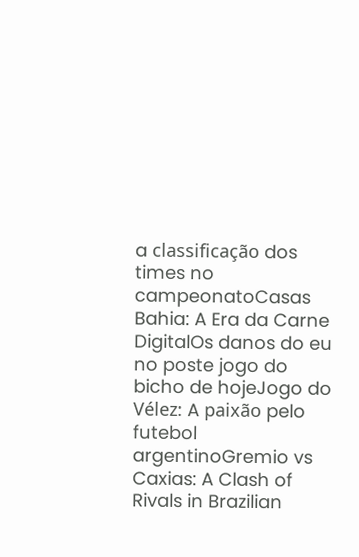a classificação dos times no campeonatoCasas Bahia: A Era da Carne DigitalOs danos do eu no poste jogo do bicho de hojeJogo do Vélez: A paixão pelo futebol argentinoGremio vs Caxias: A Clash of Rivals in Brazilian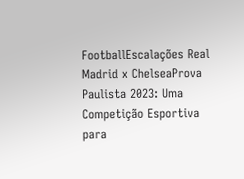FootballEscalações Real Madrid x ChelseaProva Paulista 2023: Uma Competição Esportiva para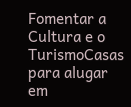Fomentar a Cultura e o TurismoCasas para alugar em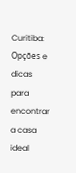Curitiba: Opções e dicas para encontrar a casa ideal